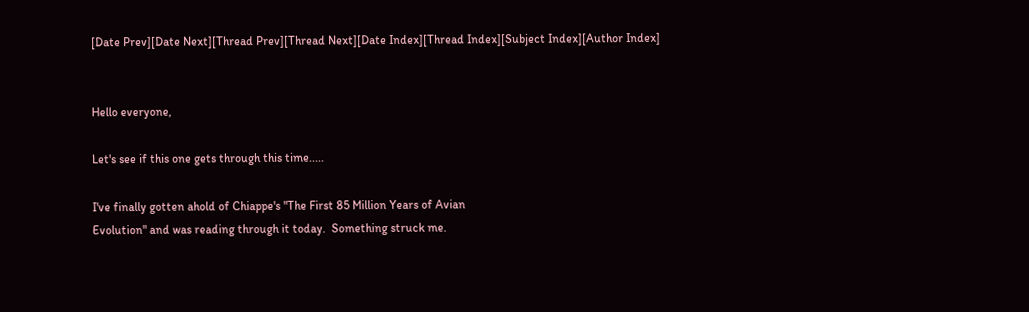[Date Prev][Date Next][Thread Prev][Thread Next][Date Index][Thread Index][Subject Index][Author Index]


Hello everyone,

Let's see if this one gets through this time.....

I've finally gotten ahold of Chiappe's "The First 85 Million Years of Avian
Evolution" and was reading through it today.  Something struck me.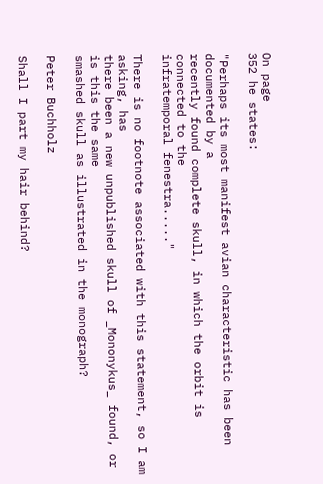On page
352 he states:

"Perhaps its most manifest avian characteristic has been documented by a
recently found complete skull, in which the orbit is connected to the
infratemporal fenestra....."

There is no footnote associated with this statement, so I am asking, has
there been a new unpublished skull of _Mononykus_ found, or is this the same
smashed skull as illustrated in the monograph?

Peter Buchholz

Shall I part my hair behind?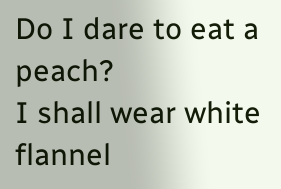Do I dare to eat a peach?
I shall wear white flannel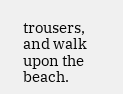trousers, and walk upon the beach.